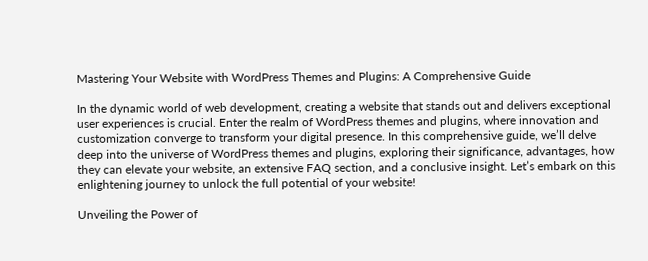Mastering Your Website with WordPress Themes and Plugins: A Comprehensive Guide

In the dynamic world of web development, creating a website that stands out and delivers exceptional user experiences is crucial. Enter the realm of WordPress themes and plugins, where innovation and customization converge to transform your digital presence. In this comprehensive guide, we’ll delve deep into the universe of WordPress themes and plugins, exploring their significance, advantages, how they can elevate your website, an extensive FAQ section, and a conclusive insight. Let’s embark on this enlightening journey to unlock the full potential of your website!

Unveiling the Power of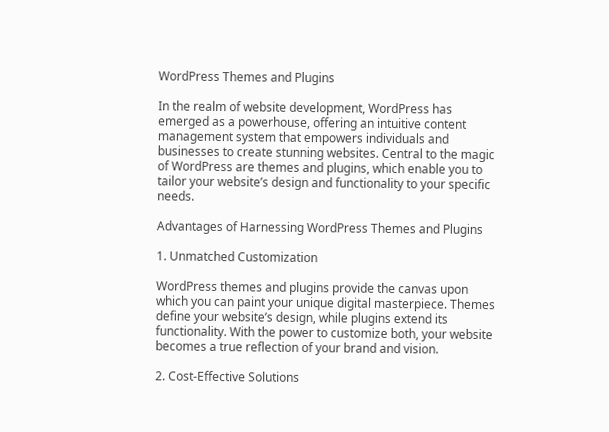WordPress Themes and Plugins

In the realm of website development, WordPress has emerged as a powerhouse, offering an intuitive content management system that empowers individuals and businesses to create stunning websites. Central to the magic of WordPress are themes and plugins, which enable you to tailor your website’s design and functionality to your specific needs.

Advantages of Harnessing WordPress Themes and Plugins

1. Unmatched Customization

WordPress themes and plugins provide the canvas upon which you can paint your unique digital masterpiece. Themes define your website’s design, while plugins extend its functionality. With the power to customize both, your website becomes a true reflection of your brand and vision.

2. Cost-Effective Solutions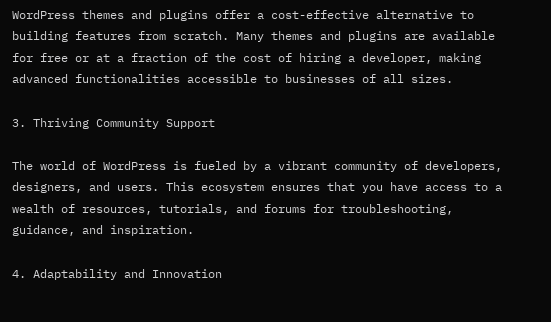WordPress themes and plugins offer a cost-effective alternative to building features from scratch. Many themes and plugins are available for free or at a fraction of the cost of hiring a developer, making advanced functionalities accessible to businesses of all sizes.

3. Thriving Community Support

The world of WordPress is fueled by a vibrant community of developers, designers, and users. This ecosystem ensures that you have access to a wealth of resources, tutorials, and forums for troubleshooting, guidance, and inspiration.

4. Adaptability and Innovation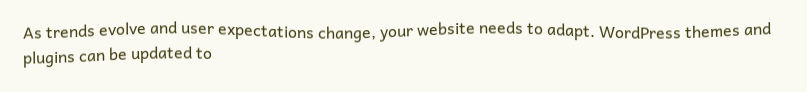As trends evolve and user expectations change, your website needs to adapt. WordPress themes and plugins can be updated to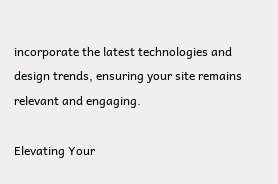incorporate the latest technologies and design trends, ensuring your site remains relevant and engaging.

Elevating Your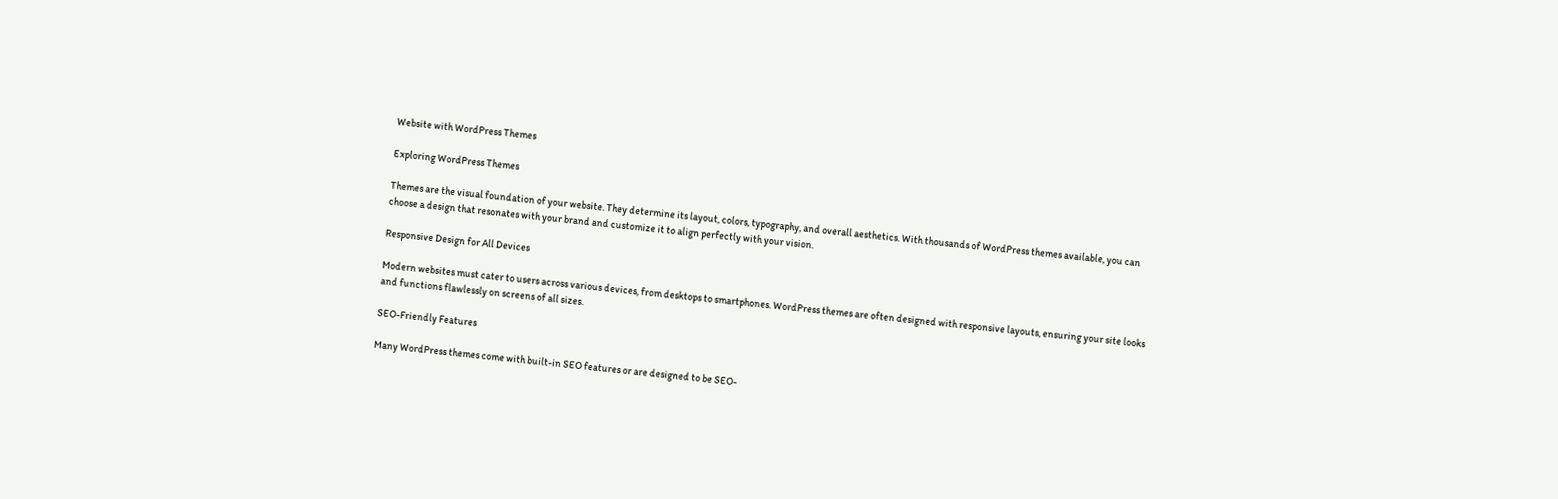Website with WordPress Themes

Exploring WordPress Themes

Themes are the visual foundation of your website. They determine its layout, colors, typography, and overall aesthetics. With thousands of WordPress themes available, you can choose a design that resonates with your brand and customize it to align perfectly with your vision.

Responsive Design for All Devices

Modern websites must cater to users across various devices, from desktops to smartphones. WordPress themes are often designed with responsive layouts, ensuring your site looks and functions flawlessly on screens of all sizes.

SEO-Friendly Features

Many WordPress themes come with built-in SEO features or are designed to be SEO-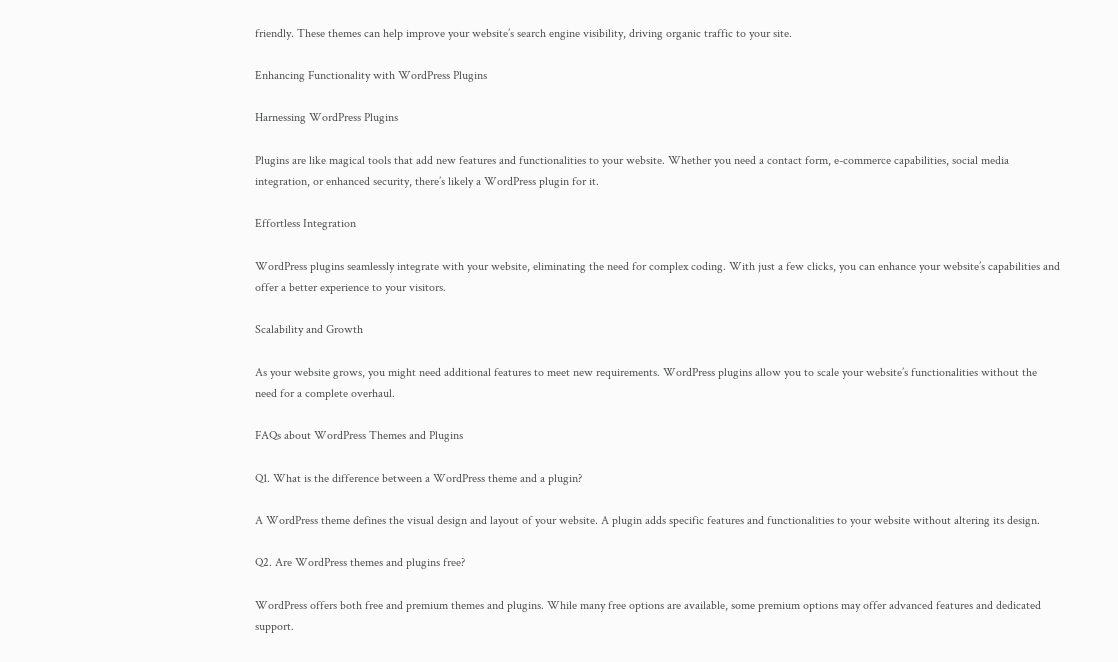friendly. These themes can help improve your website’s search engine visibility, driving organic traffic to your site.

Enhancing Functionality with WordPress Plugins

Harnessing WordPress Plugins

Plugins are like magical tools that add new features and functionalities to your website. Whether you need a contact form, e-commerce capabilities, social media integration, or enhanced security, there’s likely a WordPress plugin for it.

Effortless Integration

WordPress plugins seamlessly integrate with your website, eliminating the need for complex coding. With just a few clicks, you can enhance your website’s capabilities and offer a better experience to your visitors.

Scalability and Growth

As your website grows, you might need additional features to meet new requirements. WordPress plugins allow you to scale your website’s functionalities without the need for a complete overhaul.

FAQs about WordPress Themes and Plugins

Q1. What is the difference between a WordPress theme and a plugin?

A WordPress theme defines the visual design and layout of your website. A plugin adds specific features and functionalities to your website without altering its design.

Q2. Are WordPress themes and plugins free?

WordPress offers both free and premium themes and plugins. While many free options are available, some premium options may offer advanced features and dedicated support.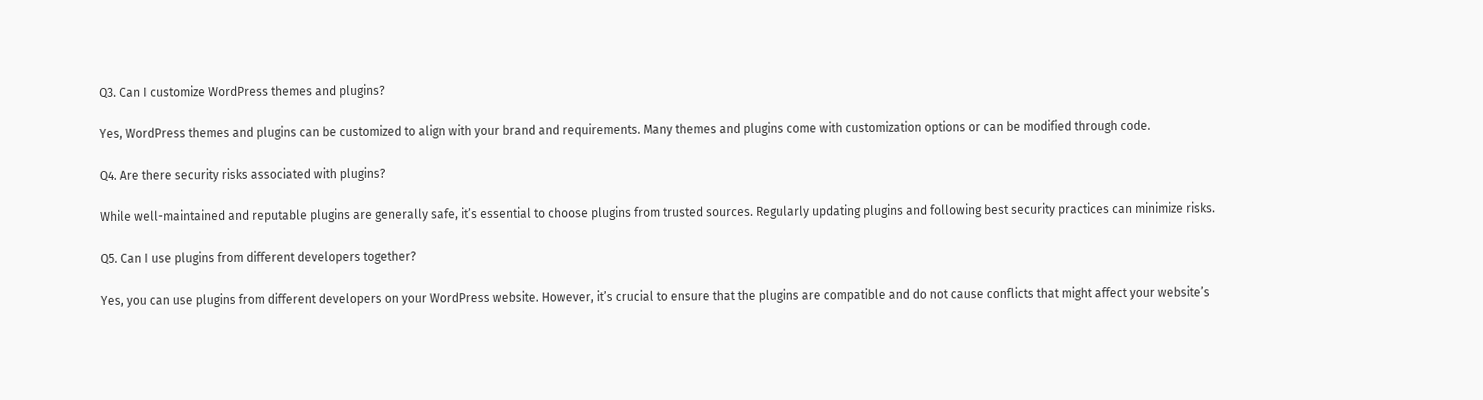Q3. Can I customize WordPress themes and plugins?

Yes, WordPress themes and plugins can be customized to align with your brand and requirements. Many themes and plugins come with customization options or can be modified through code.

Q4. Are there security risks associated with plugins?

While well-maintained and reputable plugins are generally safe, it’s essential to choose plugins from trusted sources. Regularly updating plugins and following best security practices can minimize risks.

Q5. Can I use plugins from different developers together?

Yes, you can use plugins from different developers on your WordPress website. However, it’s crucial to ensure that the plugins are compatible and do not cause conflicts that might affect your website’s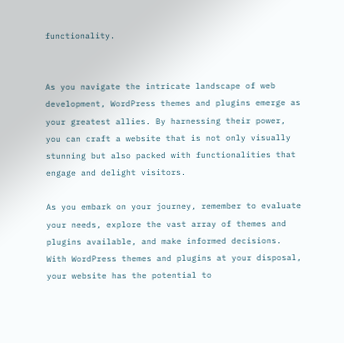functionality.


As you navigate the intricate landscape of web development, WordPress themes and plugins emerge as your greatest allies. By harnessing their power, you can craft a website that is not only visually stunning but also packed with functionalities that engage and delight visitors.

As you embark on your journey, remember to evaluate your needs, explore the vast array of themes and plugins available, and make informed decisions. With WordPress themes and plugins at your disposal, your website has the potential to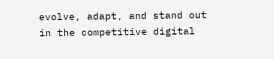evolve, adapt, and stand out in the competitive digital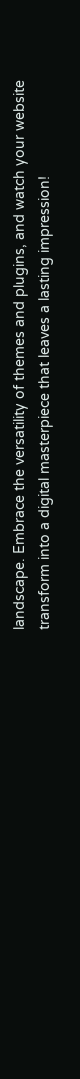landscape. Embrace the versatility of themes and plugins, and watch your website transform into a digital masterpiece that leaves a lasting impression!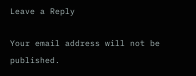Leave a Reply

Your email address will not be published.